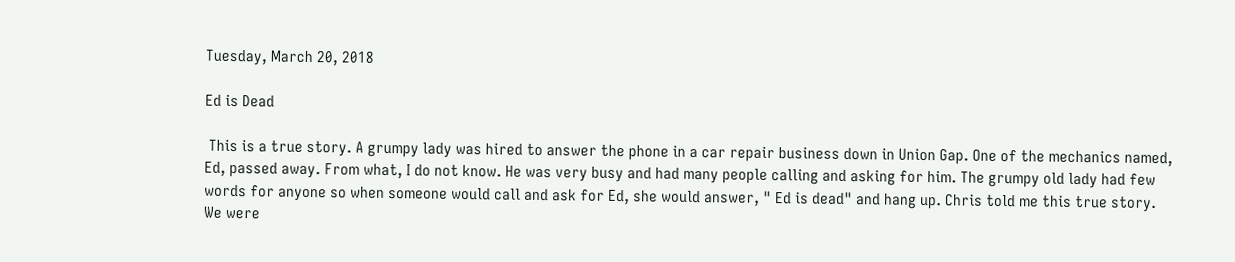Tuesday, March 20, 2018

Ed is Dead

 This is a true story. A grumpy lady was hired to answer the phone in a car repair business down in Union Gap. One of the mechanics named, Ed, passed away. From what, I do not know. He was very busy and had many people calling and asking for him. The grumpy old lady had few words for anyone so when someone would call and ask for Ed, she would answer, " Ed is dead" and hang up. Chris told me this true story. We were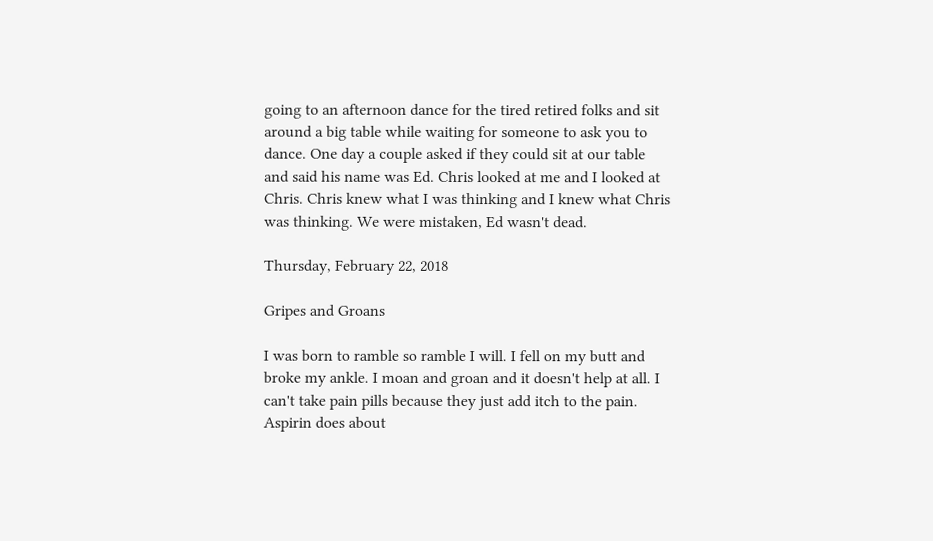going to an afternoon dance for the tired retired folks and sit around a big table while waiting for someone to ask you to dance. One day a couple asked if they could sit at our table and said his name was Ed. Chris looked at me and I looked at Chris. Chris knew what I was thinking and I knew what Chris was thinking. We were mistaken, Ed wasn't dead.

Thursday, February 22, 2018

Gripes and Groans

I was born to ramble so ramble I will. I fell on my butt and broke my ankle. I moan and groan and it doesn't help at all. I can't take pain pills because they just add itch to the pain.
Aspirin does about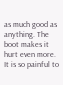as much good as anything. The boot makes it hurt even more.
It is so painful to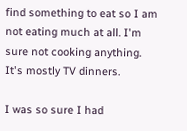find something to eat so I am not eating much at all. I'm sure not cooking anything. It's mostly TV dinners.

I was so sure I had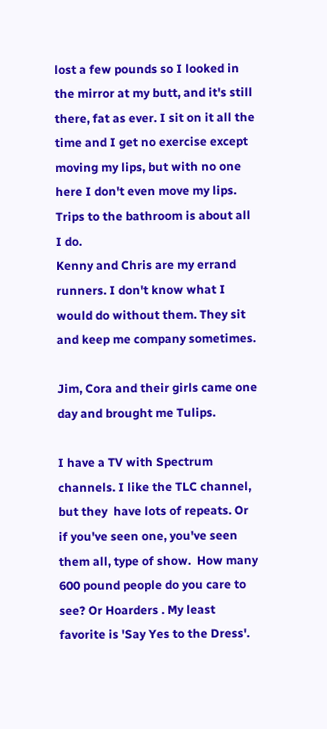lost a few pounds so I looked in the mirror at my butt, and it's still there, fat as ever. I sit on it all the time and I get no exercise except moving my lips, but with no one here I don't even move my lips. Trips to the bathroom is about all I do.
Kenny and Chris are my errand runners. I don't know what I would do without them. They sit and keep me company sometimes.

Jim, Cora and their girls came one day and brought me Tulips.

I have a TV with Spectrum channels. I like the TLC channel, but they  have lots of repeats. Or if you've seen one, you've seen them all, type of show.  How many 600 pound people do you care to see? Or Hoarders . My least favorite is 'Say Yes to the Dress'.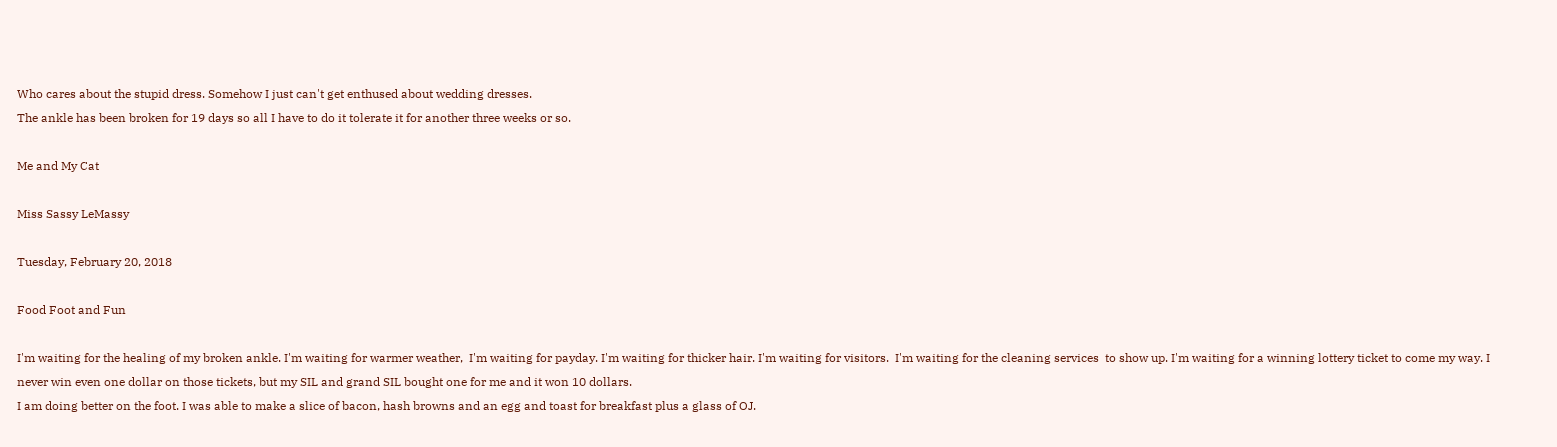Who cares about the stupid dress. Somehow I just can't get enthused about wedding dresses.
The ankle has been broken for 19 days so all I have to do it tolerate it for another three weeks or so.

Me and My Cat

Miss Sassy LeMassy

Tuesday, February 20, 2018

Food Foot and Fun

I'm waiting for the healing of my broken ankle. I'm waiting for warmer weather,  I'm waiting for payday. I'm waiting for thicker hair. I'm waiting for visitors.  I'm waiting for the cleaning services  to show up. I'm waiting for a winning lottery ticket to come my way. I never win even one dollar on those tickets, but my SIL and grand SIL bought one for me and it won 10 dollars.
I am doing better on the foot. I was able to make a slice of bacon, hash browns and an egg and toast for breakfast plus a glass of OJ.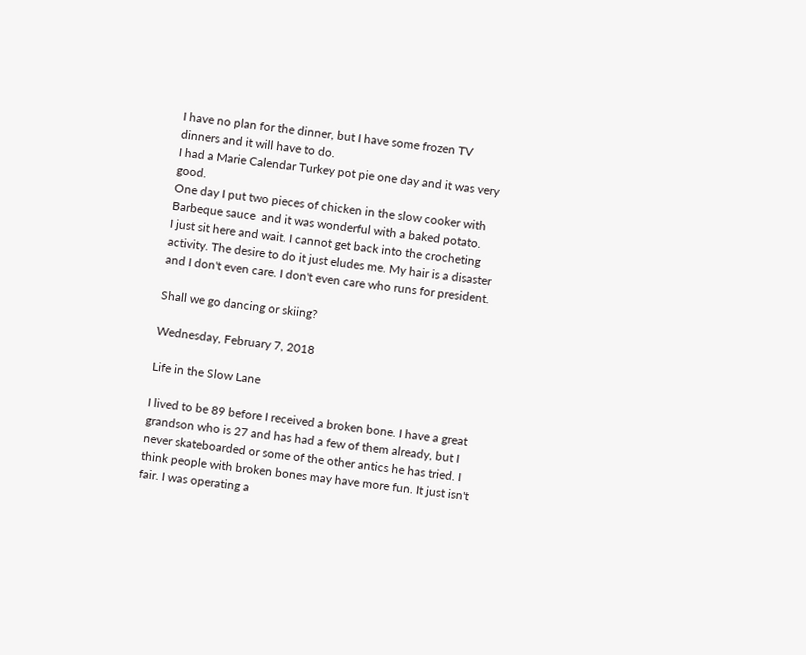I have no plan for the dinner, but I have some frozen TV dinners and it will have to do.
I had a Marie Calendar Turkey pot pie one day and it was very good.
One day I put two pieces of chicken in the slow cooker with Barbeque sauce  and it was wonderful with a baked potato.
I just sit here and wait. I cannot get back into the crocheting activity. The desire to do it just eludes me. My hair is a disaster and I don't even care. I don't even care who runs for president.

Shall we go dancing or skiing?

Wednesday, February 7, 2018

Life in the Slow Lane

I lived to be 89 before I received a broken bone. I have a great grandson who is 27 and has had a few of them already, but I never skateboarded or some of the other antics he has tried. I think people with broken bones may have more fun. It just isn't fair. I was operating a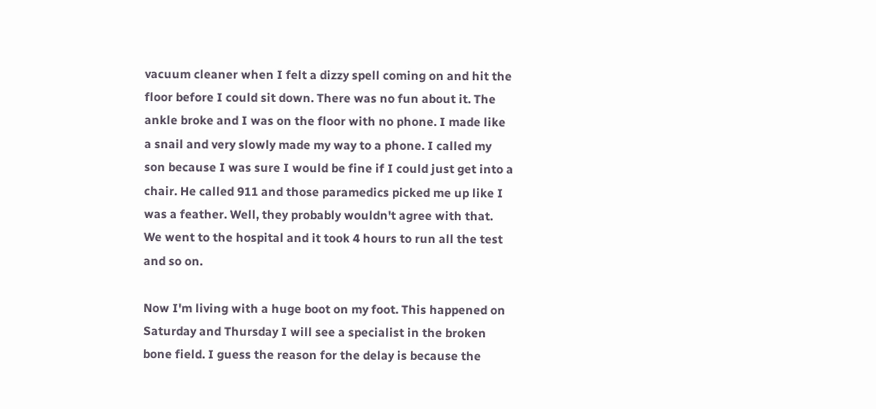vacuum cleaner when I felt a dizzy spell coming on and hit the floor before I could sit down. There was no fun about it. The ankle broke and I was on the floor with no phone. I made like a snail and very slowly made my way to a phone. I called my son because I was sure I would be fine if I could just get into a chair. He called 911 and those paramedics picked me up like I was a feather. Well, they probably wouldn't agree with that. We went to the hospital and it took 4 hours to run all the test and so on.

Now I'm living with a huge boot on my foot. This happened on Saturday and Thursday I will see a specialist in the broken bone field. I guess the reason for the delay is because the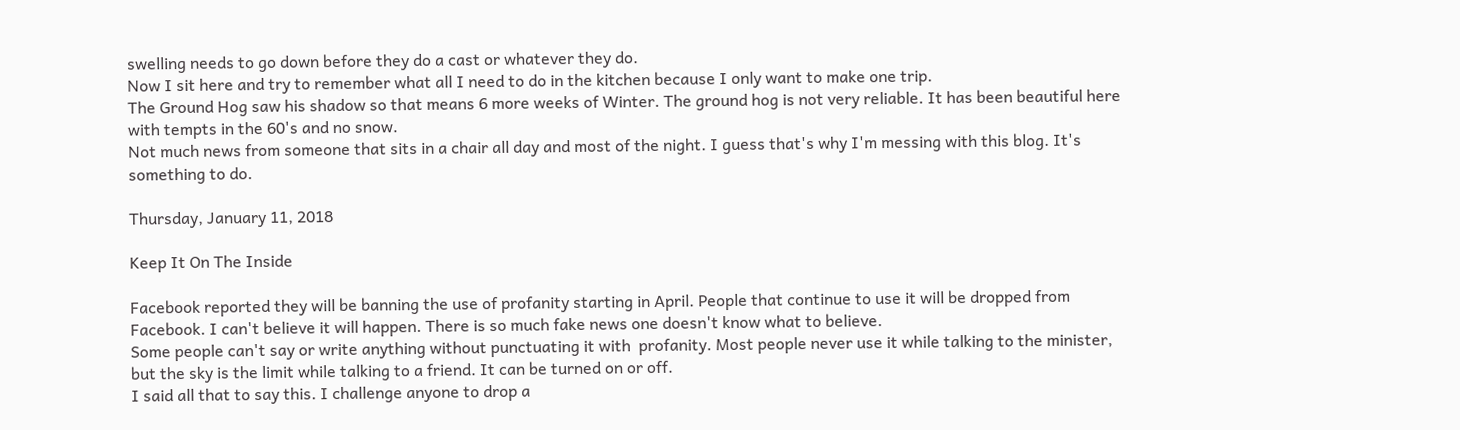swelling needs to go down before they do a cast or whatever they do.
Now I sit here and try to remember what all I need to do in the kitchen because I only want to make one trip.
The Ground Hog saw his shadow so that means 6 more weeks of Winter. The ground hog is not very reliable. It has been beautiful here with tempts in the 60's and no snow.
Not much news from someone that sits in a chair all day and most of the night. I guess that's why I'm messing with this blog. It's something to do.

Thursday, January 11, 2018

Keep It On The Inside

Facebook reported they will be banning the use of profanity starting in April. People that continue to use it will be dropped from Facebook. I can't believe it will happen. There is so much fake news one doesn't know what to believe.
Some people can't say or write anything without punctuating it with  profanity. Most people never use it while talking to the minister, but the sky is the limit while talking to a friend. It can be turned on or off.
I said all that to say this. I challenge anyone to drop a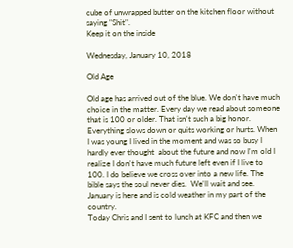cube of unwrapped butter on the kitchen floor without saying "Shit".
Keep it on the inside

Wednesday, January 10, 2018

Old Age

Old age has arrived out of the blue. We don't have much choice in the matter. Every day we read about someone that is 100 or older. That isn't such a big honor. Everything slows down or quits working or hurts. When I was young I lived in the moment and was so busy I hardly ever thought  about the future and now I'm old I realize I don't have much future left even if I live to 100. I do believe we cross over into a new life. The bible says the soul never dies.  We'll wait and see.
January is here and is cold weather in my part of the country.
Today Chris and I sent to lunch at KFC and then we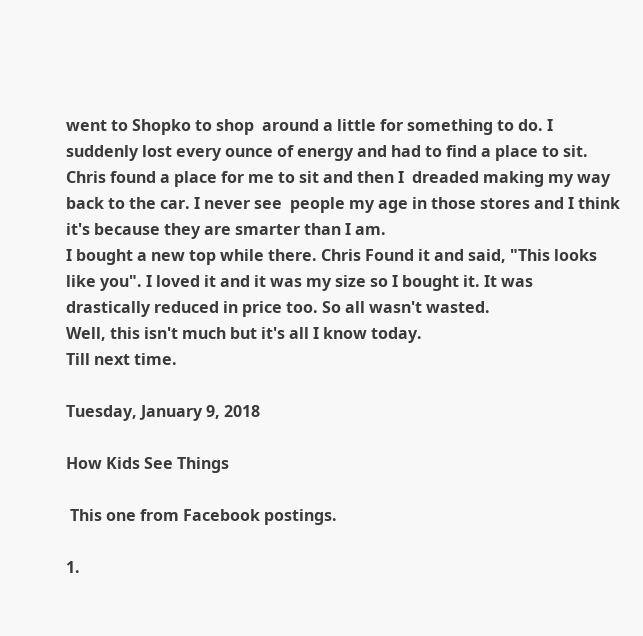went to Shopko to shop  around a little for something to do. I suddenly lost every ounce of energy and had to find a place to sit. Chris found a place for me to sit and then I  dreaded making my way back to the car. I never see  people my age in those stores and I think it's because they are smarter than I am.
I bought a new top while there. Chris Found it and said, "This looks like you". I loved it and it was my size so I bought it. It was drastically reduced in price too. So all wasn't wasted.
Well, this isn't much but it's all I know today.
Till next time.

Tuesday, January 9, 2018

How Kids See Things

 This one from Facebook postings.

1.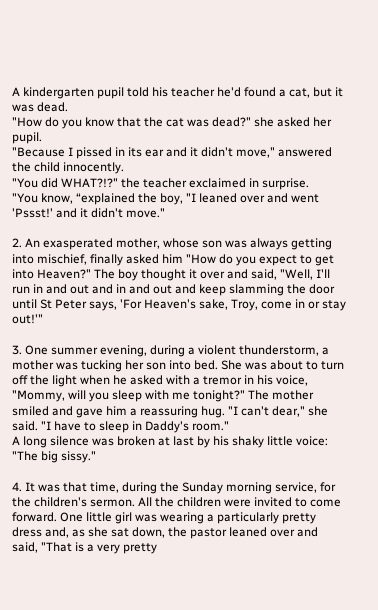A kindergarten pupil told his teacher he'd found a cat, but it was dead.
"How do you know that the cat was dead?" she asked her pupil.
"Because I pissed in its ear and it didn't move," answered the child innocently.
"You did WHAT?!?" the teacher exclaimed in surprise.
"You know, “explained the boy, "I leaned over and went 'Pssst!' and it didn't move."

2. An exasperated mother, whose son was always getting into mischief, finally asked him "How do you expect to get into Heaven?" The boy thought it over and said, "Well, I'll run in and out and in and out and keep slamming the door until St Peter says, 'For Heaven's sake, Troy, come in or stay out!'"

3. One summer evening, during a violent thunderstorm, a mother was tucking her son into bed. She was about to turn off the light when he asked with a tremor in his voice, "Mommy, will you sleep with me tonight?" The mother smiled and gave him a reassuring hug. "I can't dear," she said. "I have to sleep in Daddy's room."
A long silence was broken at last by his shaky little voice: "The big sissy."

4. It was that time, during the Sunday morning service, for the children's sermon. All the children were invited to come forward. One little girl was wearing a particularly pretty dress and, as she sat down, the pastor leaned over and said, "That is a very pretty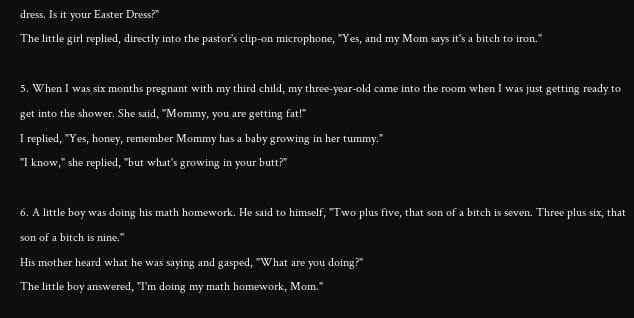dress. Is it your Easter Dress?"
The little girl replied, directly into the pastor's clip-on microphone, "Yes, and my Mom says it's a bitch to iron."

5. When I was six months pregnant with my third child, my three-year-old came into the room when I was just getting ready to get into the shower. She said, "Mommy, you are getting fat!"
I replied, "Yes, honey, remember Mommy has a baby growing in her tummy."
"I know," she replied, "but what's growing in your butt?"

6. A little boy was doing his math homework. He said to himself, "Two plus five, that son of a bitch is seven. Three plus six, that son of a bitch is nine."
His mother heard what he was saying and gasped, "What are you doing?"
The little boy answered, "I'm doing my math homework, Mom."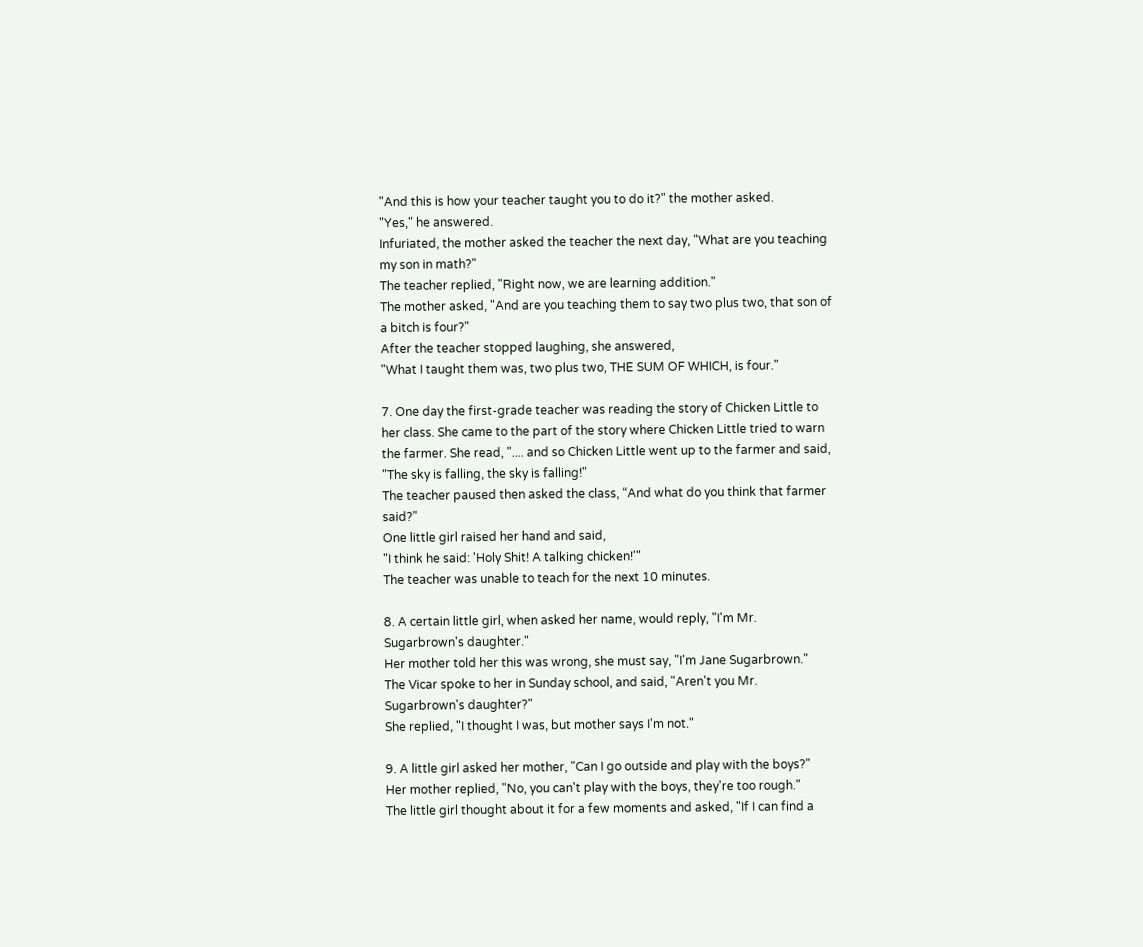"And this is how your teacher taught you to do it?" the mother asked.
"Yes," he answered.
Infuriated, the mother asked the teacher the next day, "What are you teaching my son in math?"
The teacher replied, "Right now, we are learning addition."
The mother asked, "And are you teaching them to say two plus two, that son of a bitch is four?"
After the teacher stopped laughing, she answered,
"What I taught them was, two plus two, THE SUM OF WHICH, is four."

7. One day the first-grade teacher was reading the story of Chicken Little to her class. She came to the part of the story where Chicken Little tried to warn the farmer. She read, ".... and so Chicken Little went up to the farmer and said, "The sky is falling, the sky is falling!"
The teacher paused then asked the class, “And what do you think that farmer said?"
One little girl raised her hand and said,
"I think he said: 'Holy Shit! A talking chicken!'"
The teacher was unable to teach for the next 10 minutes.

8. A certain little girl, when asked her name, would reply, "I'm Mr. Sugarbrown's daughter."
Her mother told her this was wrong, she must say, "I'm Jane Sugarbrown."
The Vicar spoke to her in Sunday school, and said, "Aren't you Mr. Sugarbrown's daughter?"
She replied, "I thought I was, but mother says I'm not."

9. A little girl asked her mother, "Can I go outside and play with the boys?"
Her mother replied, "No, you can't play with the boys, they're too rough."
The little girl thought about it for a few moments and asked, "If I can find a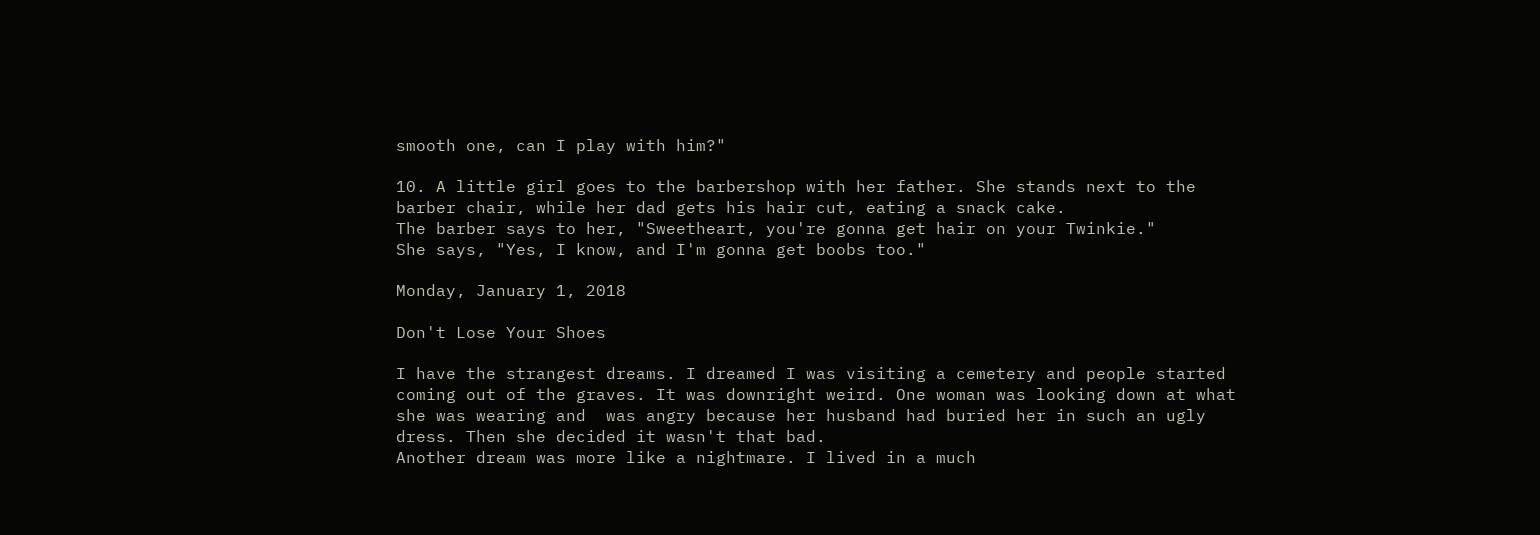smooth one, can I play with him?"

10. A little girl goes to the barbershop with her father. She stands next to the barber chair, while her dad gets his hair cut, eating a snack cake.
The barber says to her, "Sweetheart, you're gonna get hair on your Twinkie."
She says, "Yes, I know, and I'm gonna get boobs too."

Monday, January 1, 2018

Don't Lose Your Shoes

I have the strangest dreams. I dreamed I was visiting a cemetery and people started coming out of the graves. It was downright weird. One woman was looking down at what she was wearing and  was angry because her husband had buried her in such an ugly dress. Then she decided it wasn't that bad.
Another dream was more like a nightmare. I lived in a much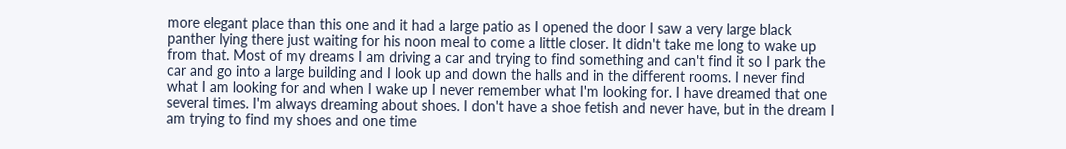more elegant place than this one and it had a large patio as I opened the door I saw a very large black panther lying there just waiting for his noon meal to come a little closer. It didn't take me long to wake up from that. Most of my dreams I am driving a car and trying to find something and can't find it so I park the car and go into a large building and I look up and down the halls and in the different rooms. I never find what I am looking for and when I wake up I never remember what I'm looking for. I have dreamed that one several times. I'm always dreaming about shoes. I don't have a shoe fetish and never have, but in the dream I am trying to find my shoes and one time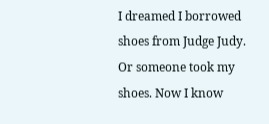I dreamed I borrowed shoes from Judge Judy. Or someone took my shoes. Now I know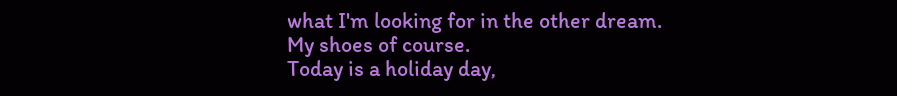what I'm looking for in the other dream. My shoes of course.
Today is a holiday day,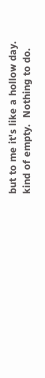but to me it's like a hollow day. kind of empty.  Nothing to do.